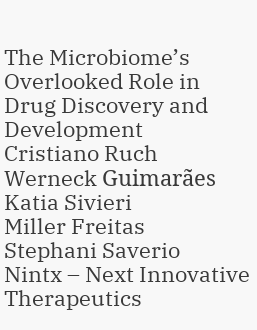The Microbiome’s Overlooked Role in Drug Discovery and Development
Cristiano Ruch Werneck Guimarães
Katia Sivieri
Miller Freitas
Stephani Saverio
Nintx – Next Innovative Therapeutics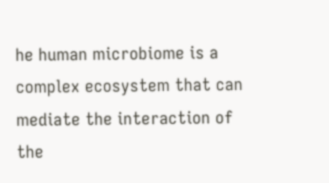he human microbiome is a complex ecosystem that can mediate the interaction of the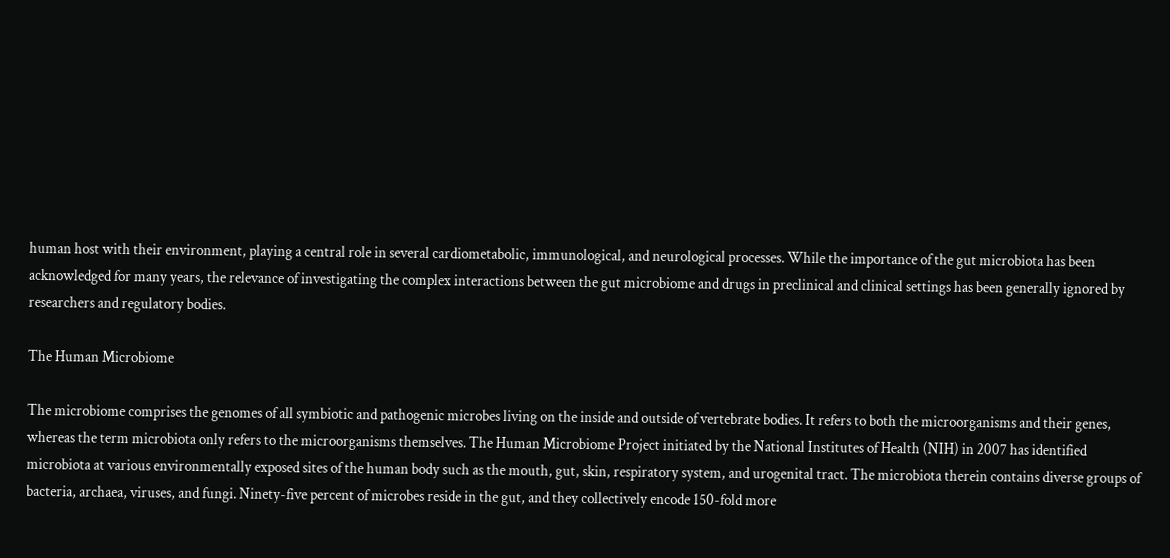human host with their environment, playing a central role in several cardiometabolic, immunological, and neurological processes. While the importance of the gut microbiota has been acknowledged for many years, the relevance of investigating the complex interactions between the gut microbiome and drugs in preclinical and clinical settings has been generally ignored by researchers and regulatory bodies.

The Human Microbiome

The microbiome comprises the genomes of all symbiotic and pathogenic microbes living on the inside and outside of vertebrate bodies. It refers to both the microorganisms and their genes, whereas the term microbiota only refers to the microorganisms themselves. The Human Microbiome Project initiated by the National Institutes of Health (NIH) in 2007 has identified microbiota at various environmentally exposed sites of the human body such as the mouth, gut, skin, respiratory system, and urogenital tract. The microbiota therein contains diverse groups of bacteria, archaea, viruses, and fungi. Ninety-five percent of microbes reside in the gut, and they collectively encode 150-fold more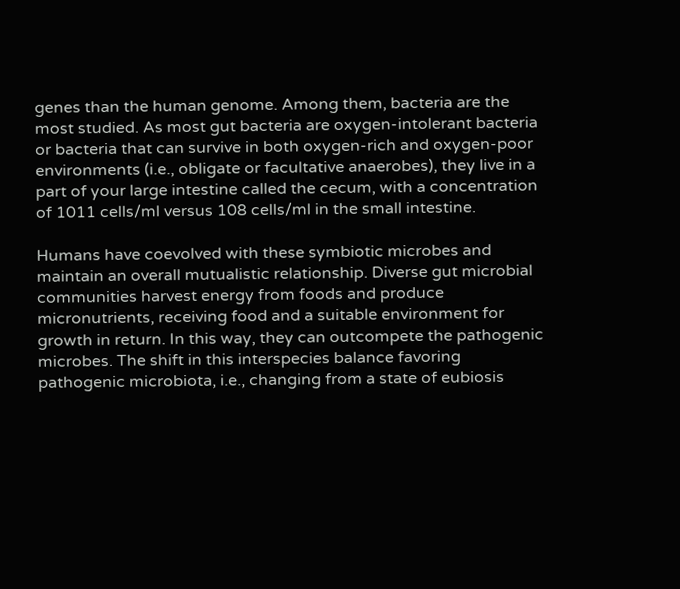genes than the human genome. Among them, bacteria are the most studied. As most gut bacteria are oxygen-intolerant bacteria or bacteria that can survive in both oxygen-rich and oxygen-poor environments (i.e., obligate or facultative anaerobes), they live in a part of your large intestine called the cecum, with a concentration of 1011 cells/ml versus 108 cells/ml in the small intestine.

Humans have coevolved with these symbiotic microbes and maintain an overall mutualistic relationship. Diverse gut microbial communities harvest energy from foods and produce micronutrients, receiving food and a suitable environment for growth in return. In this way, they can outcompete the pathogenic microbes. The shift in this interspecies balance favoring pathogenic microbiota, i.e., changing from a state of eubiosis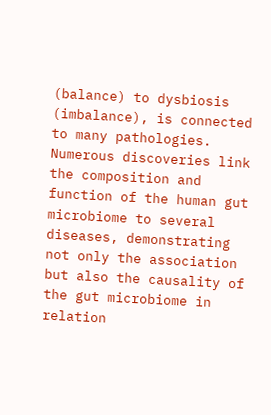(balance) to dysbiosis (imbalance), is connected to many pathologies. Numerous discoveries link the composition and function of the human gut microbiome to several diseases, demonstrating not only the association but also the causality of the gut microbiome in relation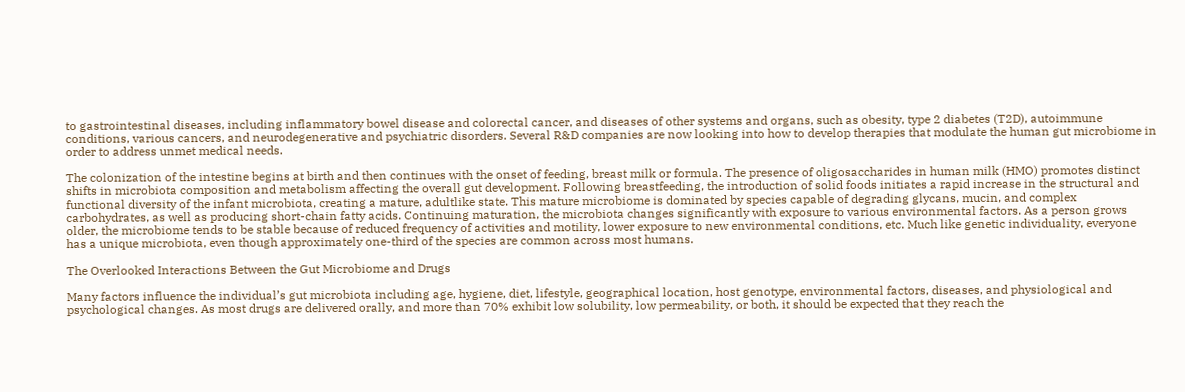to gastrointestinal diseases, including inflammatory bowel disease and colorectal cancer, and diseases of other systems and organs, such as obesity, type 2 diabetes (T2D), autoimmune conditions, various cancers, and neurodegenerative and psychiatric disorders. Several R&D companies are now looking into how to develop therapies that modulate the human gut microbiome in order to address unmet medical needs.

The colonization of the intestine begins at birth and then continues with the onset of feeding, breast milk or formula. The presence of oligosaccharides in human milk (HMO) promotes distinct shifts in microbiota composition and metabolism affecting the overall gut development. Following breastfeeding, the introduction of solid foods initiates a rapid increase in the structural and functional diversity of the infant microbiota, creating a mature, adultlike state. This mature microbiome is dominated by species capable of degrading glycans, mucin, and complex carbohydrates, as well as producing short-chain fatty acids. Continuing maturation, the microbiota changes significantly with exposure to various environmental factors. As a person grows older, the microbiome tends to be stable because of reduced frequency of activities and motility, lower exposure to new environmental conditions, etc. Much like genetic individuality, everyone has a unique microbiota, even though approximately one-third of the species are common across most humans.

The Overlooked Interactions Between the Gut Microbiome and Drugs

Many factors influence the individual’s gut microbiota including age, hygiene, diet, lifestyle, geographical location, host genotype, environmental factors, diseases, and physiological and psychological changes. As most drugs are delivered orally, and more than 70% exhibit low solubility, low permeability, or both, it should be expected that they reach the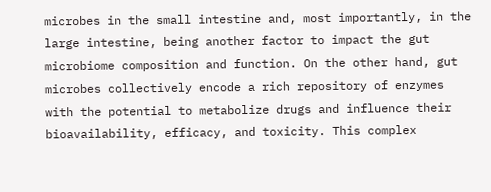microbes in the small intestine and, most importantly, in the large intestine, being another factor to impact the gut microbiome composition and function. On the other hand, gut microbes collectively encode a rich repository of enzymes with the potential to metabolize drugs and influence their bioavailability, efficacy, and toxicity. This complex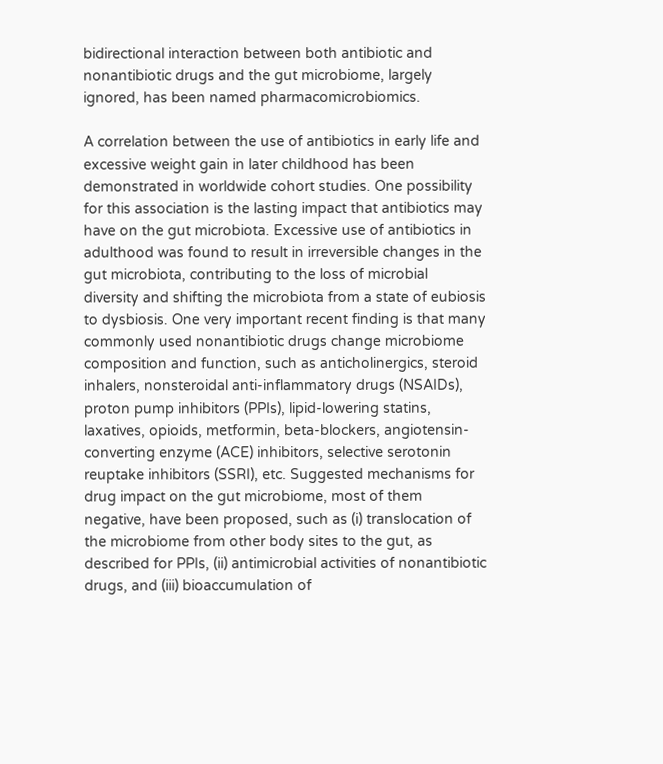bidirectional interaction between both antibiotic and nonantibiotic drugs and the gut microbiome, largely ignored, has been named pharmacomicrobiomics.

A correlation between the use of antibiotics in early life and excessive weight gain in later childhood has been demonstrated in worldwide cohort studies. One possibility for this association is the lasting impact that antibiotics may have on the gut microbiota. Excessive use of antibiotics in adulthood was found to result in irreversible changes in the gut microbiota, contributing to the loss of microbial diversity and shifting the microbiota from a state of eubiosis to dysbiosis. One very important recent finding is that many commonly used nonantibiotic drugs change microbiome composition and function, such as anticholinergics, steroid inhalers, nonsteroidal anti-inflammatory drugs (NSAIDs), proton pump inhibitors (PPIs), lipid-lowering statins, laxatives, opioids, metformin, beta-blockers, angiotensin-converting enzyme (ACE) inhibitors, selective serotonin reuptake inhibitors (SSRI), etc. Suggested mechanisms for drug impact on the gut microbiome, most of them negative, have been proposed, such as (i) translocation of the microbiome from other body sites to the gut, as described for PPIs, (ii) antimicrobial activities of nonantibiotic drugs, and (iii) bioaccumulation of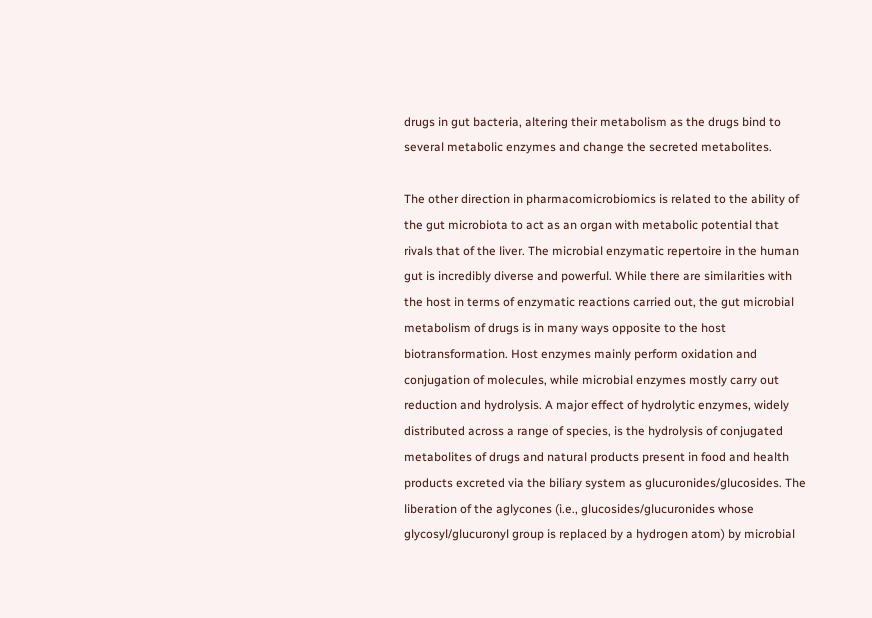drugs in gut bacteria, altering their metabolism as the drugs bind to several metabolic enzymes and change the secreted metabolites.

The other direction in pharmacomicrobiomics is related to the ability of the gut microbiota to act as an organ with metabolic potential that rivals that of the liver. The microbial enzymatic repertoire in the human gut is incredibly diverse and powerful. While there are similarities with the host in terms of enzymatic reactions carried out, the gut microbial metabolism of drugs is in many ways opposite to the host biotransformation. Host enzymes mainly perform oxidation and conjugation of molecules, while microbial enzymes mostly carry out reduction and hydrolysis. A major effect of hydrolytic enzymes, widely distributed across a range of species, is the hydrolysis of conjugated metabolites of drugs and natural products present in food and health products excreted via the biliary system as glucuronides/glucosides. The liberation of the aglycones (i.e., glucosides/glucuronides whose glycosyl/glucuronyl group is replaced by a hydrogen atom) by microbial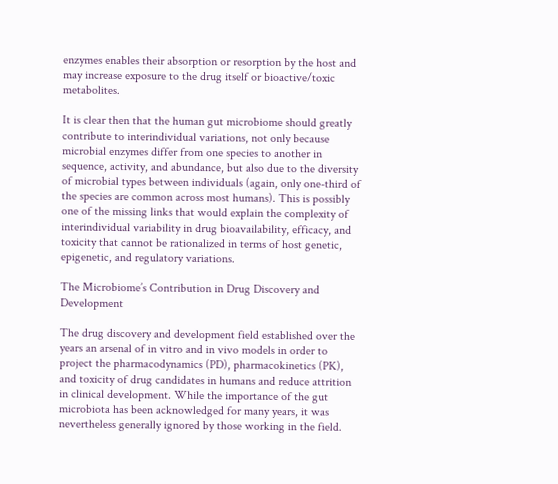enzymes enables their absorption or resorption by the host and may increase exposure to the drug itself or bioactive/toxic metabolites.

It is clear then that the human gut microbiome should greatly contribute to interindividual variations, not only because microbial enzymes differ from one species to another in sequence, activity, and abundance, but also due to the diversity of microbial types between individuals (again, only one-third of the species are common across most humans). This is possibly one of the missing links that would explain the complexity of interindividual variability in drug bioavailability, efficacy, and toxicity that cannot be rationalized in terms of host genetic, epigenetic, and regulatory variations.

The Microbiome’s Contribution in Drug Discovery and Development

The drug discovery and development field established over the years an arsenal of in vitro and in vivo models in order to project the pharmacodynamics (PD), pharmacokinetics (PK), and toxicity of drug candidates in humans and reduce attrition in clinical development. While the importance of the gut microbiota has been acknowledged for many years, it was nevertheless generally ignored by those working in the field.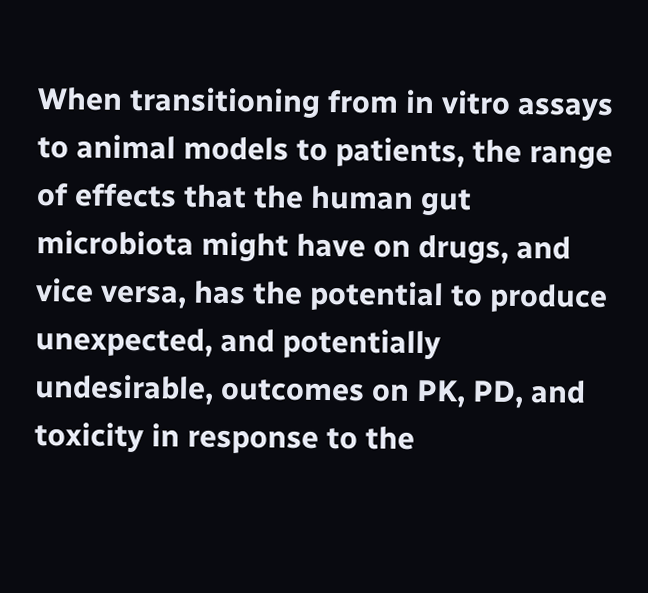When transitioning from in vitro assays to animal models to patients, the range of effects that the human gut microbiota might have on drugs, and vice versa, has the potential to produce unexpected, and potentially undesirable, outcomes on PK, PD, and toxicity in response to the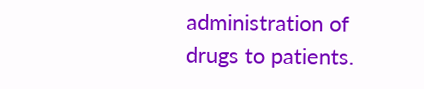administration of drugs to patients.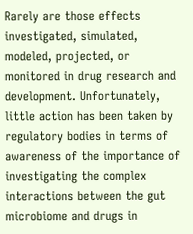Rarely are those effects investigated, simulated, modeled, projected, or monitored in drug research and development. Unfortunately, little action has been taken by regulatory bodies in terms of awareness of the importance of investigating the complex interactions between the gut microbiome and drugs in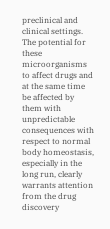preclinical and clinical settings. The potential for these microorganisms to affect drugs and at the same time be affected by them with unpredictable consequences with respect to normal body homeostasis, especially in the long run, clearly warrants attention from the drug discovery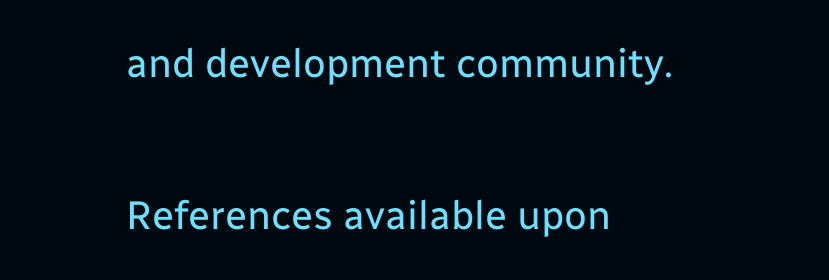and development community.

References available upon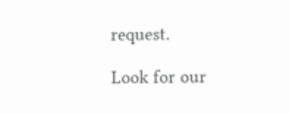request.

Look for our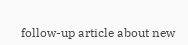follow-up article about new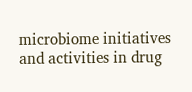microbiome initiatives and activities in drug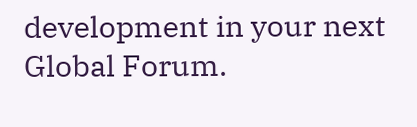development in your next Global Forum.